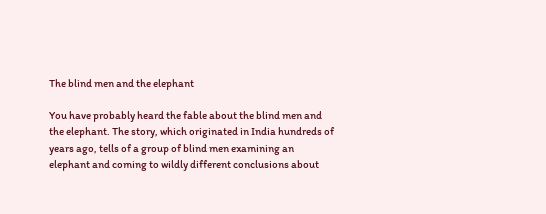The blind men and the elephant

You have probably heard the fable about the blind men and the elephant. The story, which originated in India hundreds of years ago, tells of a group of blind men examining an elephant and coming to wildly different conclusions about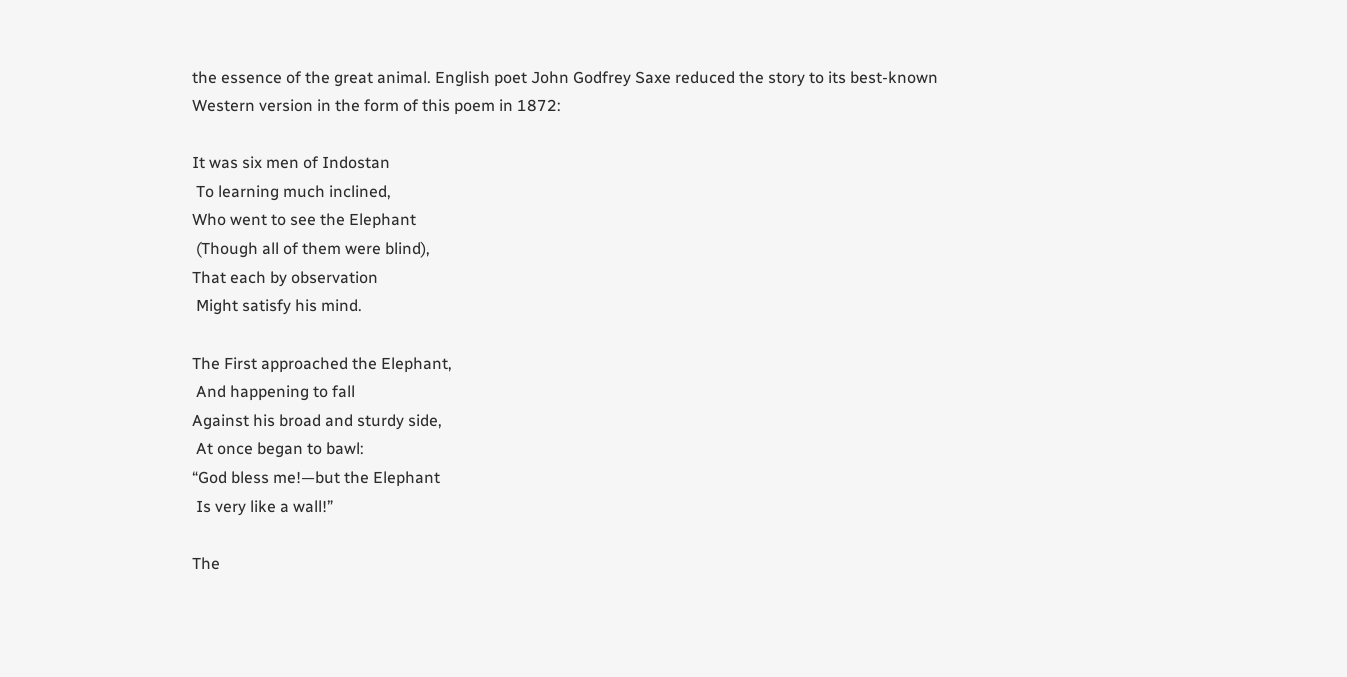the essence of the great animal. English poet John Godfrey Saxe reduced the story to its best-known Western version in the form of this poem in 1872:

It was six men of Indostan
 To learning much inclined,
Who went to see the Elephant
 (Though all of them were blind),
That each by observation
 Might satisfy his mind.

The First approached the Elephant,
 And happening to fall
Against his broad and sturdy side,
 At once began to bawl:
“God bless me!—but the Elephant
 Is very like a wall!”

The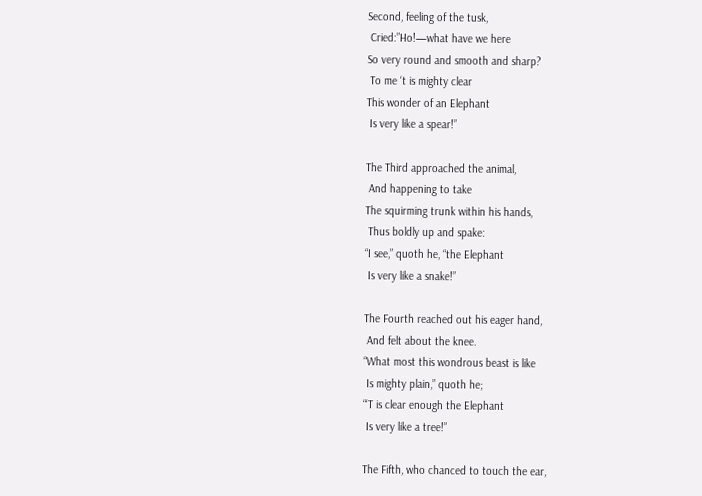Second, feeling of the tusk,
 Cried:”Ho!—what have we here
So very round and smooth and sharp?
 To me ‘t is mighty clear
This wonder of an Elephant
 Is very like a spear!”

The Third approached the animal,
 And happening to take
The squirming trunk within his hands,
 Thus boldly up and spake:
“I see,” quoth he, “the Elephant
 Is very like a snake!”

The Fourth reached out his eager hand,
 And felt about the knee.
“What most this wondrous beast is like
 Is mighty plain,” quoth he;
“‘T is clear enough the Elephant
 Is very like a tree!”

The Fifth, who chanced to touch the ear,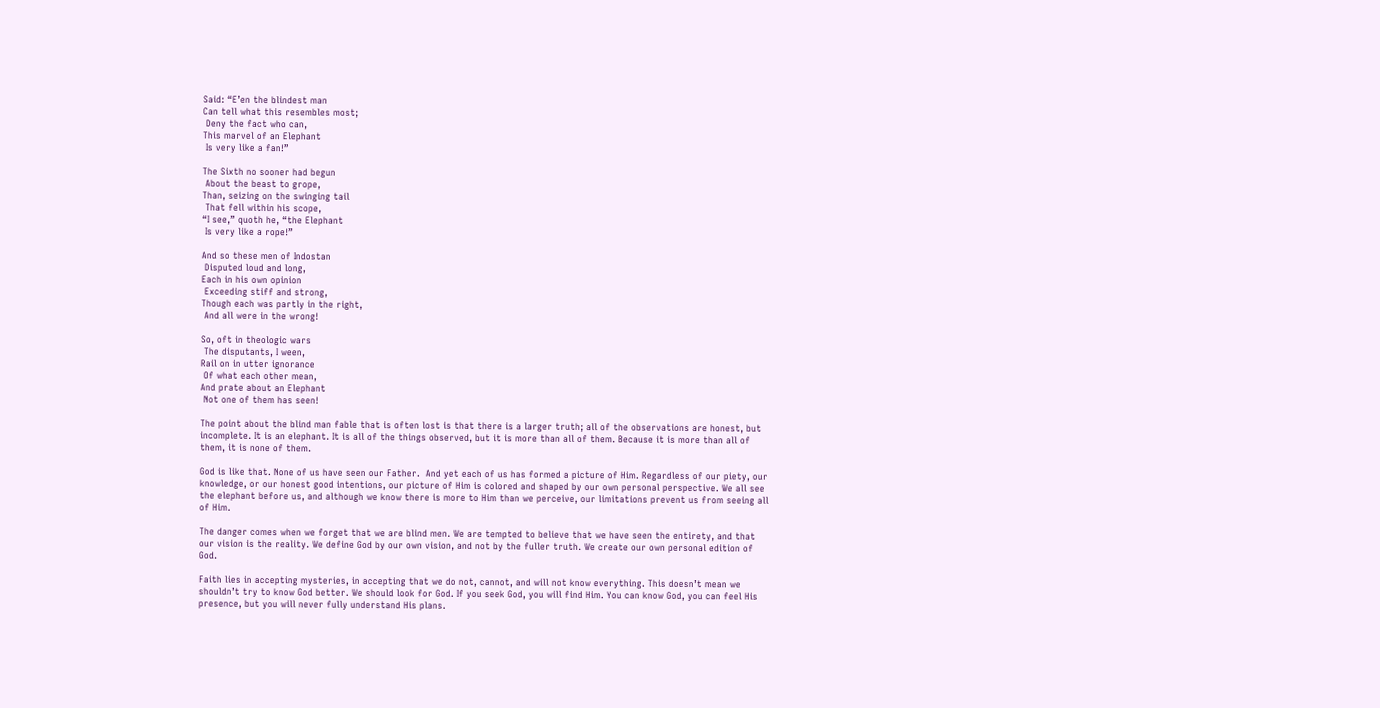Said: “E’en the blindest man
Can tell what this resembles most;
 Deny the fact who can,
This marvel of an Elephant
 Is very like a fan!”

The Sixth no sooner had begun
 About the beast to grope,
Than, seizing on the swinging tail
 That fell within his scope,
“I see,” quoth he, “the Elephant
 Is very like a rope!”

And so these men of Indostan
 Disputed loud and long,
Each in his own opinion
 Exceeding stiff and strong,
Though each was partly in the right,
 And all were in the wrong!

So, oft in theologic wars
 The disputants, I ween,
Rail on in utter ignorance
 Of what each other mean,
And prate about an Elephant
 Not one of them has seen!

The point about the blind man fable that is often lost is that there is a larger truth; all of the observations are honest, but incomplete. It is an elephant. It is all of the things observed, but it is more than all of them. Because it is more than all of them, it is none of them.

God is like that. None of us have seen our Father.  And yet each of us has formed a picture of Him. Regardless of our piety, our knowledge, or our honest good intentions, our picture of Him is colored and shaped by our own personal perspective. We all see the elephant before us, and although we know there is more to Him than we perceive, our limitations prevent us from seeing all of Him.

The danger comes when we forget that we are blind men. We are tempted to believe that we have seen the entirety, and that our vision is the reality. We define God by our own vision, and not by the fuller truth. We create our own personal edition of God.

Faith lies in accepting mysteries, in accepting that we do not, cannot, and will not know everything. This doesn’t mean we shouldn’t try to know God better. We should look for God. If you seek God, you will find Him. You can know God, you can feel His presence, but you will never fully understand His plans.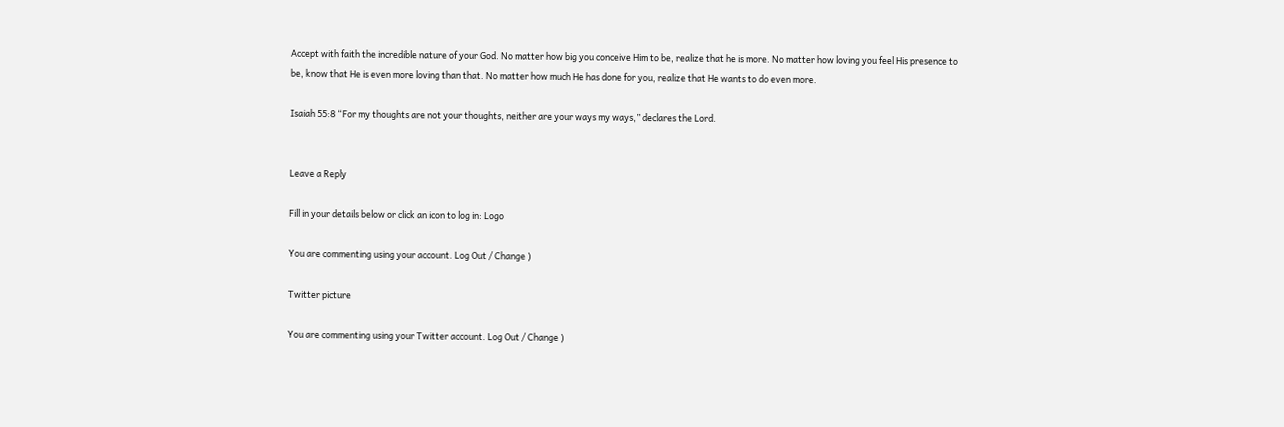Accept with faith the incredible nature of your God. No matter how big you conceive Him to be, realize that he is more. No matter how loving you feel His presence to be, know that He is even more loving than that. No matter how much He has done for you, realize that He wants to do even more.

Isaiah 55:8 “For my thoughts are not your thoughts, neither are your ways my ways,” declares the Lord.


Leave a Reply

Fill in your details below or click an icon to log in: Logo

You are commenting using your account. Log Out / Change )

Twitter picture

You are commenting using your Twitter account. Log Out / Change )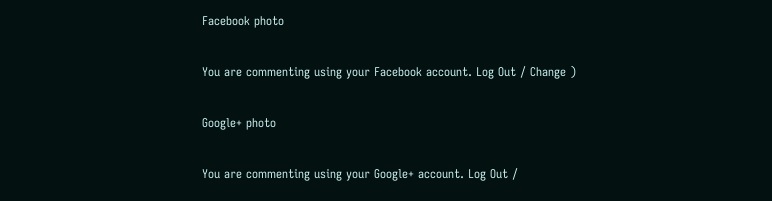Facebook photo

You are commenting using your Facebook account. Log Out / Change )

Google+ photo

You are commenting using your Google+ account. Log Out /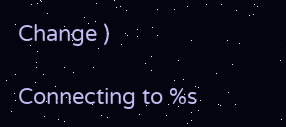Change )

Connecting to %s